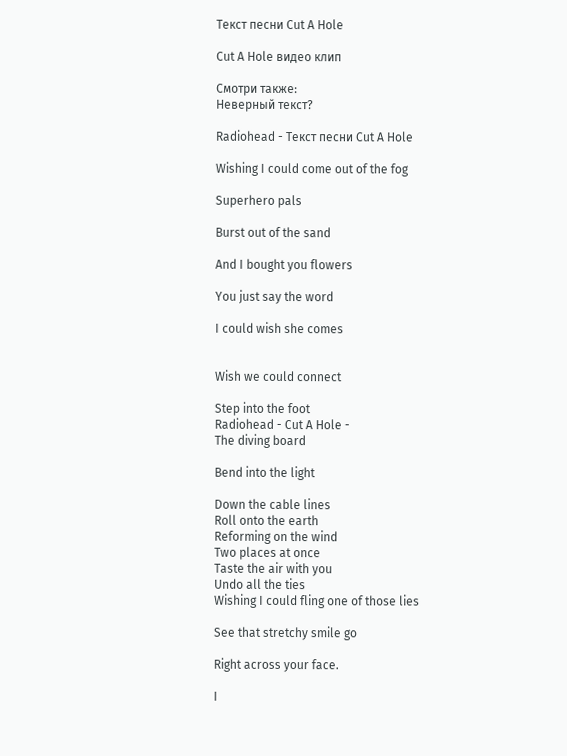Текст песни Cut A Hole

Cut A Hole видео клип

Смотри также:
Неверный текст?

Radiohead - Текст песни Cut A Hole

Wishing I could come out of the fog

Superhero pals

Burst out of the sand

And I bought you flowers

You just say the word

I could wish she comes


Wish we could connect

Step into the foot
Radiohead - Cut A Hole -
The diving board

Bend into the light

Down the cable lines
Roll onto the earth
Reforming on the wind
Two places at once
Taste the air with you
Undo all the ties
Wishing I could fling one of those lies

See that stretchy smile go

Right across your face.

I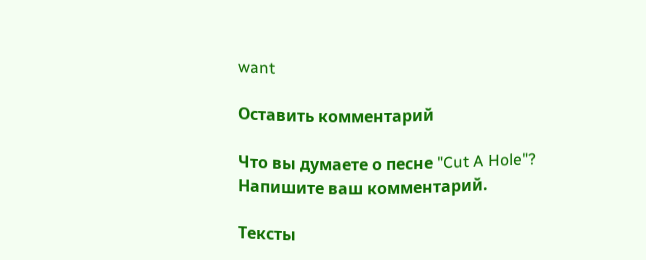want

Оставить комментарий

Что вы думаете о песне "Cut A Hole"? Напишите ваш комментарий.

Тексты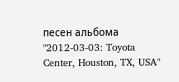песен альбома "2012-03-03: Toyota Center, Houston, TX, USA"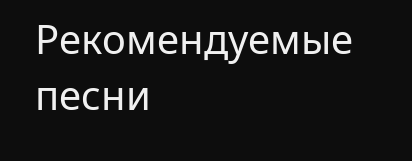Рекомендуемые песни